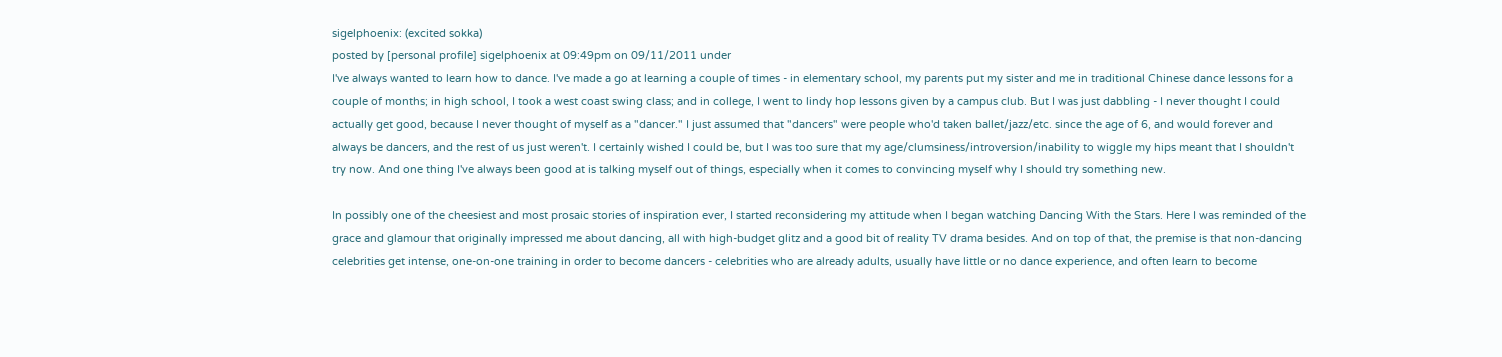sigelphoenix: (excited sokka)
posted by [personal profile] sigelphoenix at 09:49pm on 09/11/2011 under
I've always wanted to learn how to dance. I've made a go at learning a couple of times - in elementary school, my parents put my sister and me in traditional Chinese dance lessons for a couple of months; in high school, I took a west coast swing class; and in college, I went to lindy hop lessons given by a campus club. But I was just dabbling - I never thought I could actually get good, because I never thought of myself as a "dancer." I just assumed that "dancers" were people who'd taken ballet/jazz/etc. since the age of 6, and would forever and always be dancers, and the rest of us just weren't. I certainly wished I could be, but I was too sure that my age/clumsiness/introversion/inability to wiggle my hips meant that I shouldn't try now. And one thing I've always been good at is talking myself out of things, especially when it comes to convincing myself why I should try something new.

In possibly one of the cheesiest and most prosaic stories of inspiration ever, I started reconsidering my attitude when I began watching Dancing With the Stars. Here I was reminded of the grace and glamour that originally impressed me about dancing, all with high-budget glitz and a good bit of reality TV drama besides. And on top of that, the premise is that non-dancing celebrities get intense, one-on-one training in order to become dancers - celebrities who are already adults, usually have little or no dance experience, and often learn to become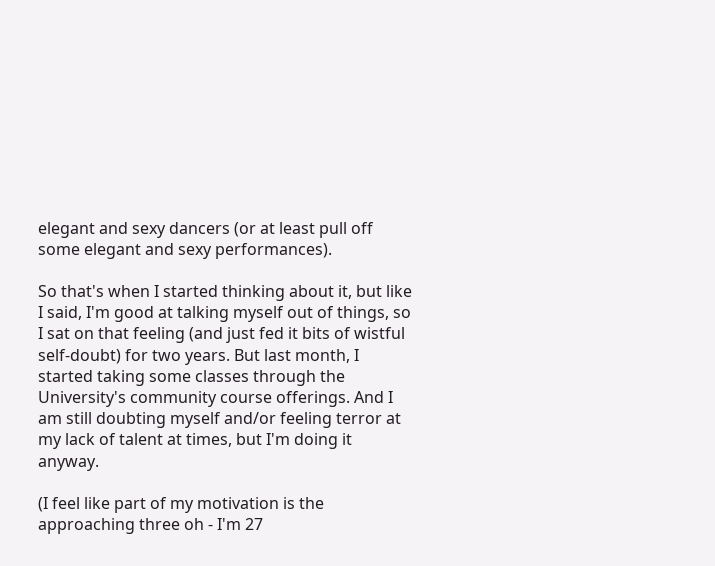elegant and sexy dancers (or at least pull off some elegant and sexy performances).

So that's when I started thinking about it, but like I said, I'm good at talking myself out of things, so I sat on that feeling (and just fed it bits of wistful self-doubt) for two years. But last month, I started taking some classes through the University's community course offerings. And I am still doubting myself and/or feeling terror at my lack of talent at times, but I'm doing it anyway.

(I feel like part of my motivation is the approaching three oh - I'm 27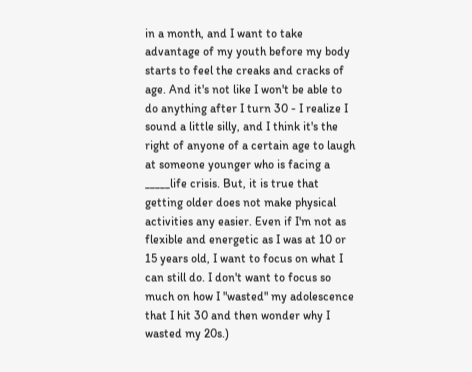in a month, and I want to take advantage of my youth before my body starts to feel the creaks and cracks of age. And it's not like I won't be able to do anything after I turn 30 - I realize I sound a little silly, and I think it's the right of anyone of a certain age to laugh at someone younger who is facing a _____life crisis. But, it is true that getting older does not make physical activities any easier. Even if I'm not as flexible and energetic as I was at 10 or 15 years old, I want to focus on what I can still do. I don't want to focus so much on how I "wasted" my adolescence that I hit 30 and then wonder why I wasted my 20s.)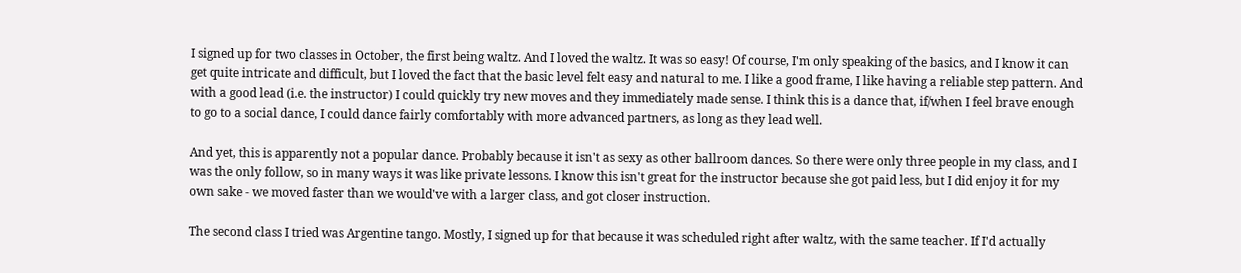I signed up for two classes in October, the first being waltz. And I loved the waltz. It was so easy! Of course, I'm only speaking of the basics, and I know it can get quite intricate and difficult, but I loved the fact that the basic level felt easy and natural to me. I like a good frame, I like having a reliable step pattern. And with a good lead (i.e. the instructor) I could quickly try new moves and they immediately made sense. I think this is a dance that, if/when I feel brave enough to go to a social dance, I could dance fairly comfortably with more advanced partners, as long as they lead well.

And yet, this is apparently not a popular dance. Probably because it isn't as sexy as other ballroom dances. So there were only three people in my class, and I was the only follow, so in many ways it was like private lessons. I know this isn't great for the instructor because she got paid less, but I did enjoy it for my own sake - we moved faster than we would've with a larger class, and got closer instruction.

The second class I tried was Argentine tango. Mostly, I signed up for that because it was scheduled right after waltz, with the same teacher. If I'd actually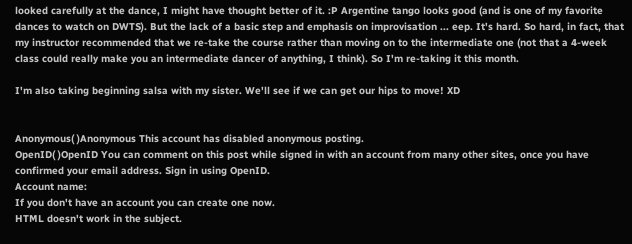looked carefully at the dance, I might have thought better of it. :P Argentine tango looks good (and is one of my favorite dances to watch on DWTS). But the lack of a basic step and emphasis on improvisation ... eep. It's hard. So hard, in fact, that my instructor recommended that we re-take the course rather than moving on to the intermediate one (not that a 4-week class could really make you an intermediate dancer of anything, I think). So I'm re-taking it this month.

I'm also taking beginning salsa with my sister. We'll see if we can get our hips to move! XD


Anonymous( )Anonymous This account has disabled anonymous posting.
OpenID( )OpenID You can comment on this post while signed in with an account from many other sites, once you have confirmed your email address. Sign in using OpenID.
Account name:
If you don't have an account you can create one now.
HTML doesn't work in the subject.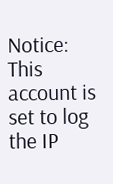Notice: This account is set to log the IP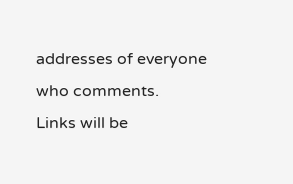addresses of everyone who comments.
Links will be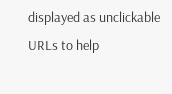displayed as unclickable URLs to help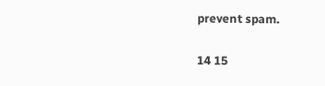prevent spam.


14 15